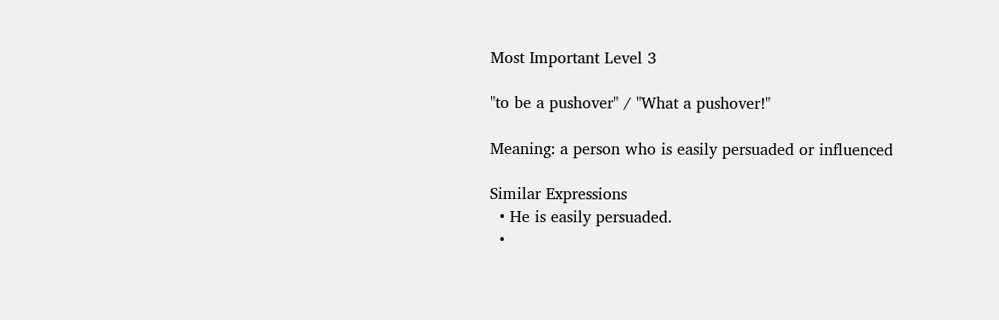Most Important Level 3

"to be a pushover" / "What a pushover!"

Meaning: a person who is easily persuaded or influenced

Similar Expressions
  • He is easily persuaded.
  •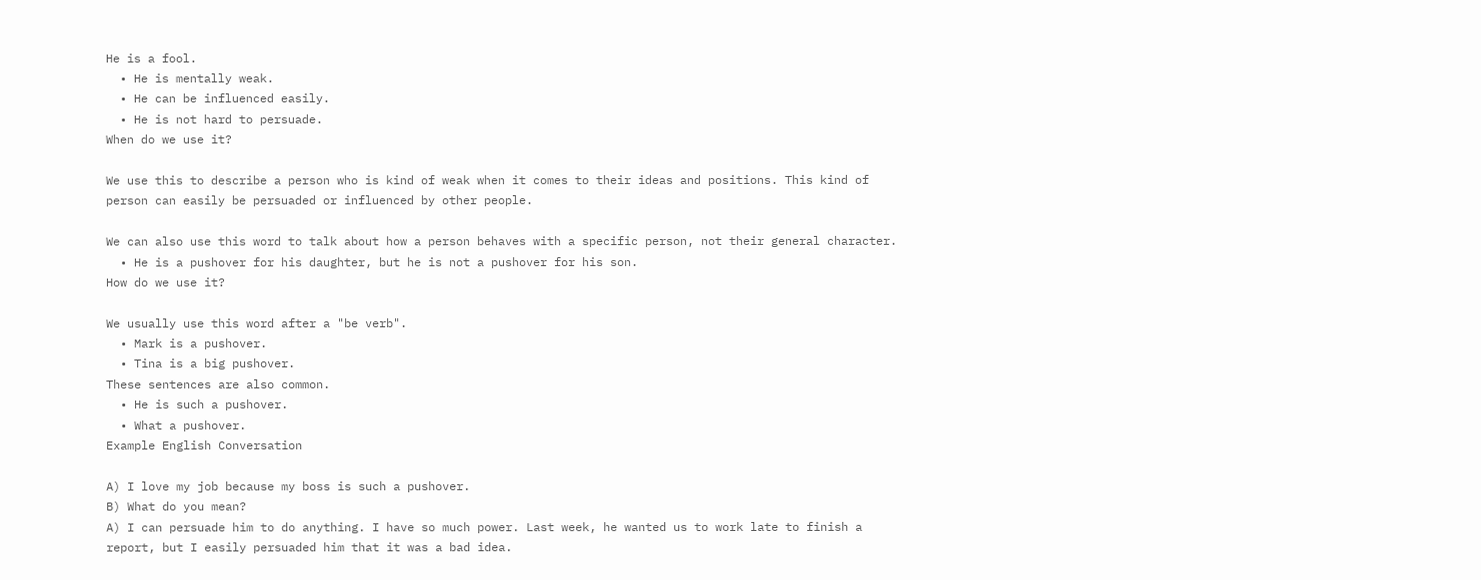He is a fool.
  • He is mentally weak.
  • He can be influenced easily.
  • He is not hard to persuade.
When do we use it?

We use this to describe a person who is kind of weak when it comes to their ideas and positions. This kind of person can easily be persuaded or influenced by other people.

We can also use this word to talk about how a person behaves with a specific person, not their general character.
  • He is a pushover for his daughter, but he is not a pushover for his son.
How do we use it?

We usually use this word after a "be verb".
  • Mark is a pushover.
  • Tina is a big pushover.
These sentences are also common.
  • He is such a pushover.
  • What a pushover.
Example English Conversation

A) I love my job because my boss is such a pushover.
B) What do you mean?
A) I can persuade him to do anything. I have so much power. Last week, he wanted us to work late to finish a report, but I easily persuaded him that it was a bad idea.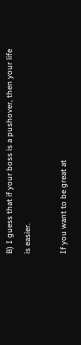B) I guess that if your boss is a pushover, then your life is easier.

If you want to be great at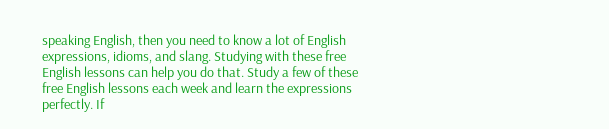speaking English, then you need to know a lot of English expressions, idioms, and slang. Studying with these free English lessons can help you do that. Study a few of these free English lessons each week and learn the expressions perfectly. If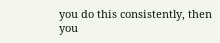you do this consistently, then you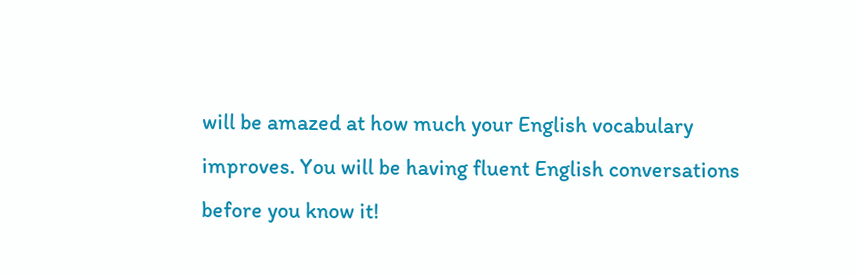will be amazed at how much your English vocabulary improves. You will be having fluent English conversations before you know it!